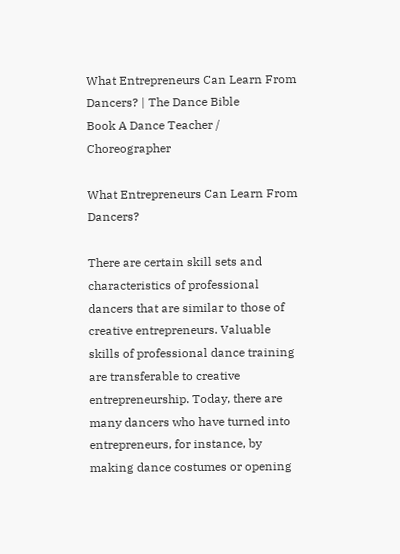What Entrepreneurs Can Learn From Dancers? | The Dance Bible
Book A Dance Teacher / Choreographer

What Entrepreneurs Can Learn From Dancers?

There are certain skill sets and characteristics of professional dancers that are similar to those of creative entrepreneurs. Valuable skills of professional dance training are transferable to creative entrepreneurship. Today, there are many dancers who have turned into entrepreneurs, for instance, by making dance costumes or opening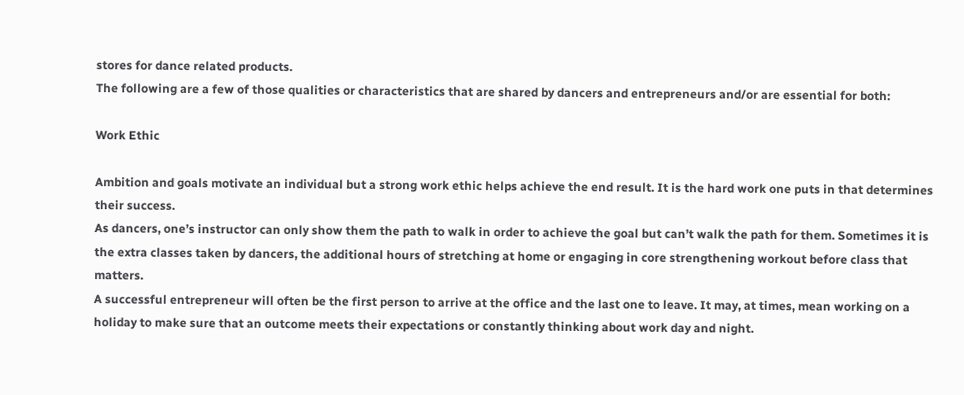stores for dance related products.
The following are a few of those qualities or characteristics that are shared by dancers and entrepreneurs and/or are essential for both:

Work Ethic

Ambition and goals motivate an individual but a strong work ethic helps achieve the end result. It is the hard work one puts in that determines their success.
As dancers, one’s instructor can only show them the path to walk in order to achieve the goal but can’t walk the path for them. Sometimes it is the extra classes taken by dancers, the additional hours of stretching at home or engaging in core strengthening workout before class that matters.
A successful entrepreneur will often be the first person to arrive at the office and the last one to leave. It may, at times, mean working on a holiday to make sure that an outcome meets their expectations or constantly thinking about work day and night.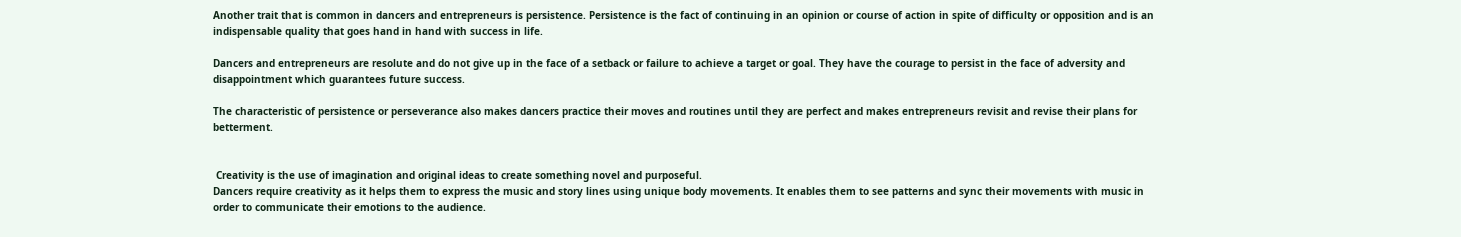Another trait that is common in dancers and entrepreneurs is persistence. Persistence is the fact of continuing in an opinion or course of action in spite of difficulty or opposition and is an indispensable quality that goes hand in hand with success in life.

Dancers and entrepreneurs are resolute and do not give up in the face of a setback or failure to achieve a target or goal. They have the courage to persist in the face of adversity and disappointment which guarantees future success.

The characteristic of persistence or perseverance also makes dancers practice their moves and routines until they are perfect and makes entrepreneurs revisit and revise their plans for betterment.


 Creativity is the use of imagination and original ideas to create something novel and purposeful.
Dancers require creativity as it helps them to express the music and story lines using unique body movements. It enables them to see patterns and sync their movements with music in order to communicate their emotions to the audience.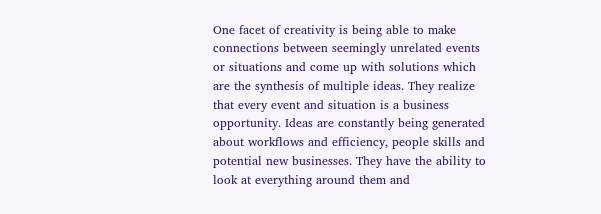One facet of creativity is being able to make connections between seemingly unrelated events or situations and come up with solutions which are the synthesis of multiple ideas. They realize that every event and situation is a business opportunity. Ideas are constantly being generated about workflows and efficiency, people skills and potential new businesses. They have the ability to look at everything around them and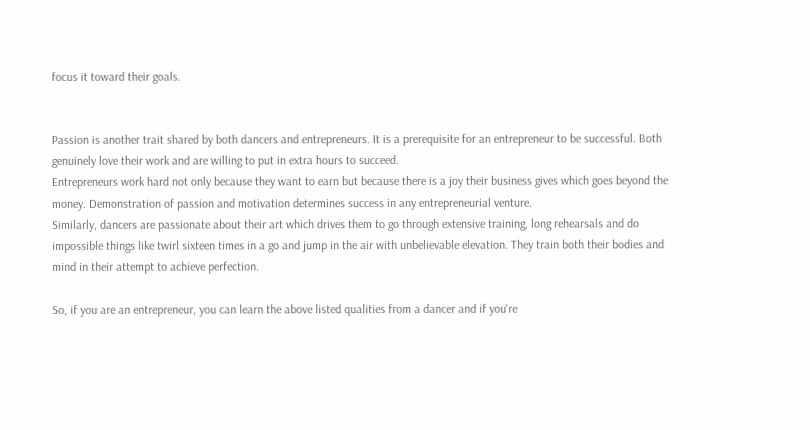focus it toward their goals.


Passion is another trait shared by both dancers and entrepreneurs. It is a prerequisite for an entrepreneur to be successful. Both genuinely love their work and are willing to put in extra hours to succeed.
Entrepreneurs work hard not only because they want to earn but because there is a joy their business gives which goes beyond the money. Demonstration of passion and motivation determines success in any entrepreneurial venture.
Similarly, dancers are passionate about their art which drives them to go through extensive training, long rehearsals and do impossible things like twirl sixteen times in a go and jump in the air with unbelievable elevation. They train both their bodies and mind in their attempt to achieve perfection.

So, if you are an entrepreneur, you can learn the above listed qualities from a dancer and if you're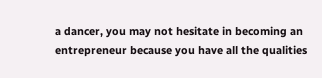a dancer, you may not hesitate in becoming an entrepreneur because you have all the qualities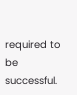required to be successful.